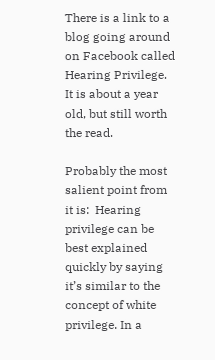There is a link to a blog going around on Facebook called Hearing Privilege. It is about a year old, but still worth the read.

Probably the most salient point from it is:  Hearing privilege can be best explained quickly by saying it’s similar to the concept of white privilege. In a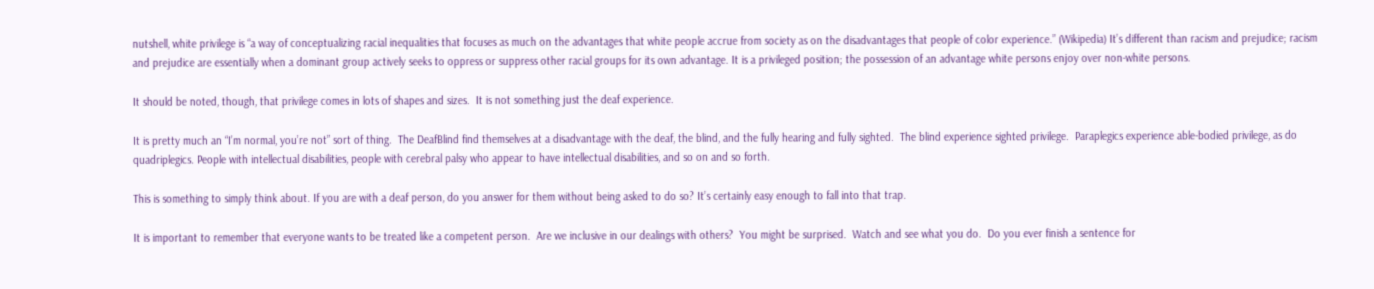nutshell, white privilege is “a way of conceptualizing racial inequalities that focuses as much on the advantages that white people accrue from society as on the disadvantages that people of color experience.” (Wikipedia) It’s different than racism and prejudice; racism and prejudice are essentially when a dominant group actively seeks to oppress or suppress other racial groups for its own advantage. It is a privileged position; the possession of an advantage white persons enjoy over non-white persons.

It should be noted, though, that privilege comes in lots of shapes and sizes.  It is not something just the deaf experience.

It is pretty much an “I’m normal, you’re not” sort of thing.  The DeafBlind find themselves at a disadvantage with the deaf, the blind, and the fully hearing and fully sighted.  The blind experience sighted privilege.  Paraplegics experience able-bodied privilege, as do quadriplegics. People with intellectual disabilities, people with cerebral palsy who appear to have intellectual disabilities, and so on and so forth.

This is something to simply think about. If you are with a deaf person, do you answer for them without being asked to do so? It’s certainly easy enough to fall into that trap.

It is important to remember that everyone wants to be treated like a competent person.  Are we inclusive in our dealings with others?  You might be surprised.  Watch and see what you do.  Do you ever finish a sentence for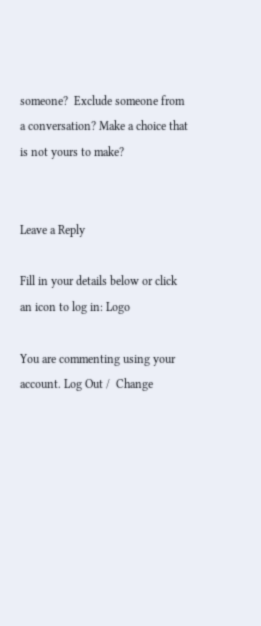someone?  Exclude someone from a conversation? Make a choice that is not yours to make?


Leave a Reply

Fill in your details below or click an icon to log in: Logo

You are commenting using your account. Log Out /  Change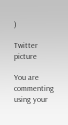)

Twitter picture

You are commenting using your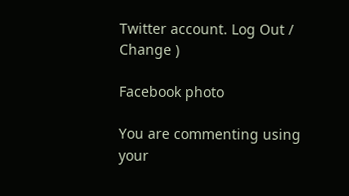Twitter account. Log Out /  Change )

Facebook photo

You are commenting using your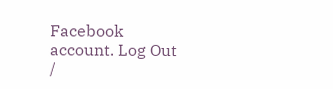Facebook account. Log Out /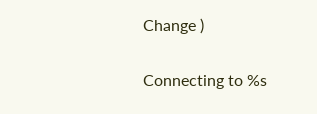Change )

Connecting to %s